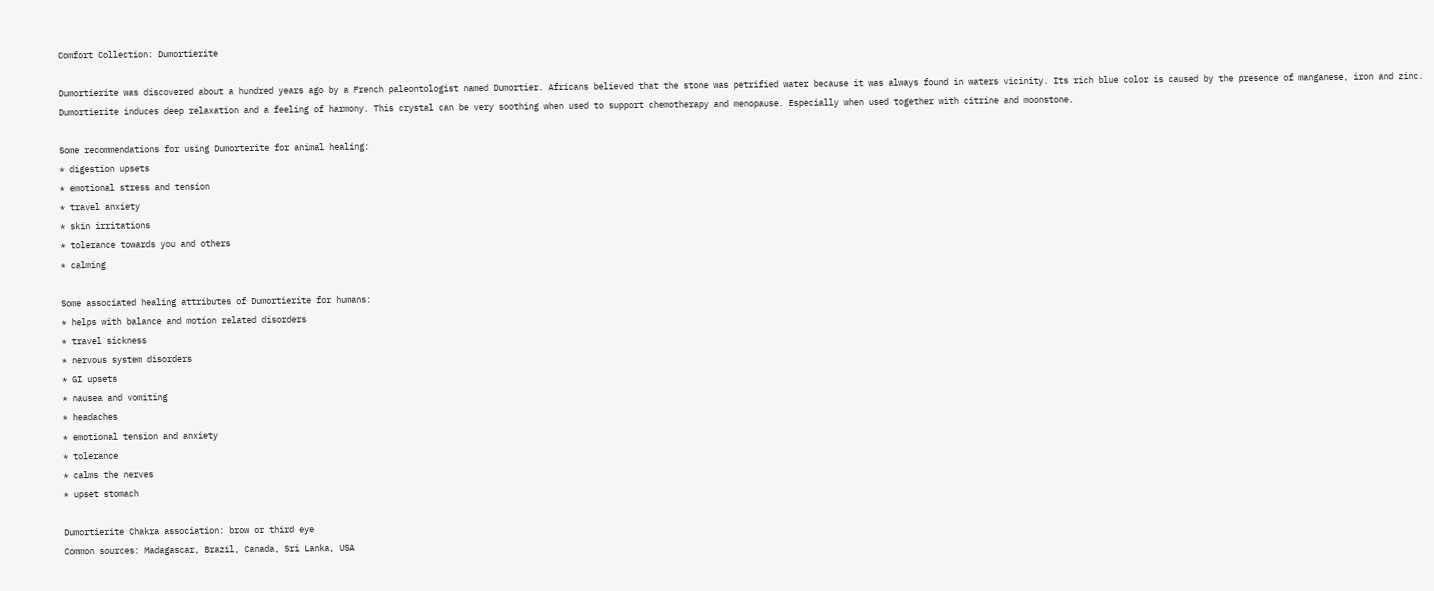Comfort Collection: Dumortierite

Dumortierite was discovered about a hundred years ago by a French paleontologist named Dumortier. Africans believed that the stone was petrified water because it was always found in waters vicinity. Its rich blue color is caused by the presence of manganese, iron and zinc. Dumortierite induces deep relaxation and a feeling of harmony. This crystal can be very soothing when used to support chemotherapy and menopause. Especially when used together with citrine and moonstone.

Some recommendations for using Dumorterite for animal healing:
* digestion upsets
* emotional stress and tension
* travel anxiety
* skin irritations
* tolerance towards you and others
* calming

Some associated healing attributes of Dumortierite for humans:
* helps with balance and motion related disorders
* travel sickness
* nervous system disorders
* GI upsets
* nausea and vomiting
* headaches
* emotional tension and anxiety
* tolerance
* calms the nerves
* upset stomach

Dumortierite Chakra association: brow or third eye
Common sources: Madagascar, Brazil, Canada, Sri Lanka, USA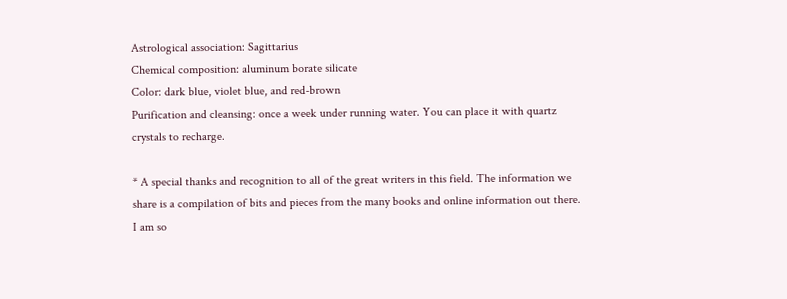Astrological association: Sagittarius
Chemical composition: aluminum borate silicate
Color: dark blue, violet blue, and red-brown
Purification and cleansing: once a week under running water. You can place it with quartz crystals to recharge.

* A special thanks and recognition to all of the great writers in this field. The information we share is a compilation of bits and pieces from the many books and online information out there. I am so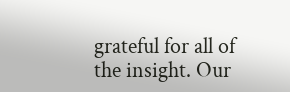grateful for all of the insight. Our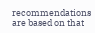recommendations are based on that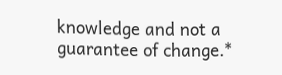knowledge and not a guarantee of change.*